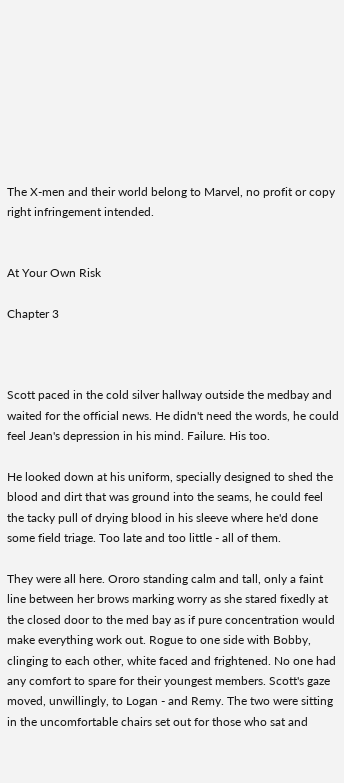The X-men and their world belong to Marvel, no profit or copy right infringement intended.


At Your Own Risk

Chapter 3



Scott paced in the cold silver hallway outside the medbay and waited for the official news. He didn't need the words, he could feel Jean's depression in his mind. Failure. His too.

He looked down at his uniform, specially designed to shed the blood and dirt that was ground into the seams, he could feel the tacky pull of drying blood in his sleeve where he'd done some field triage. Too late and too little - all of them.

They were all here. Ororo standing calm and tall, only a faint line between her brows marking worry as she stared fixedly at the closed door to the med bay as if pure concentration would make everything work out. Rogue to one side with Bobby, clinging to each other, white faced and frightened. No one had any comfort to spare for their youngest members. Scott's gaze moved, unwillingly, to Logan - and Remy. The two were sitting in the uncomfortable chairs set out for those who sat and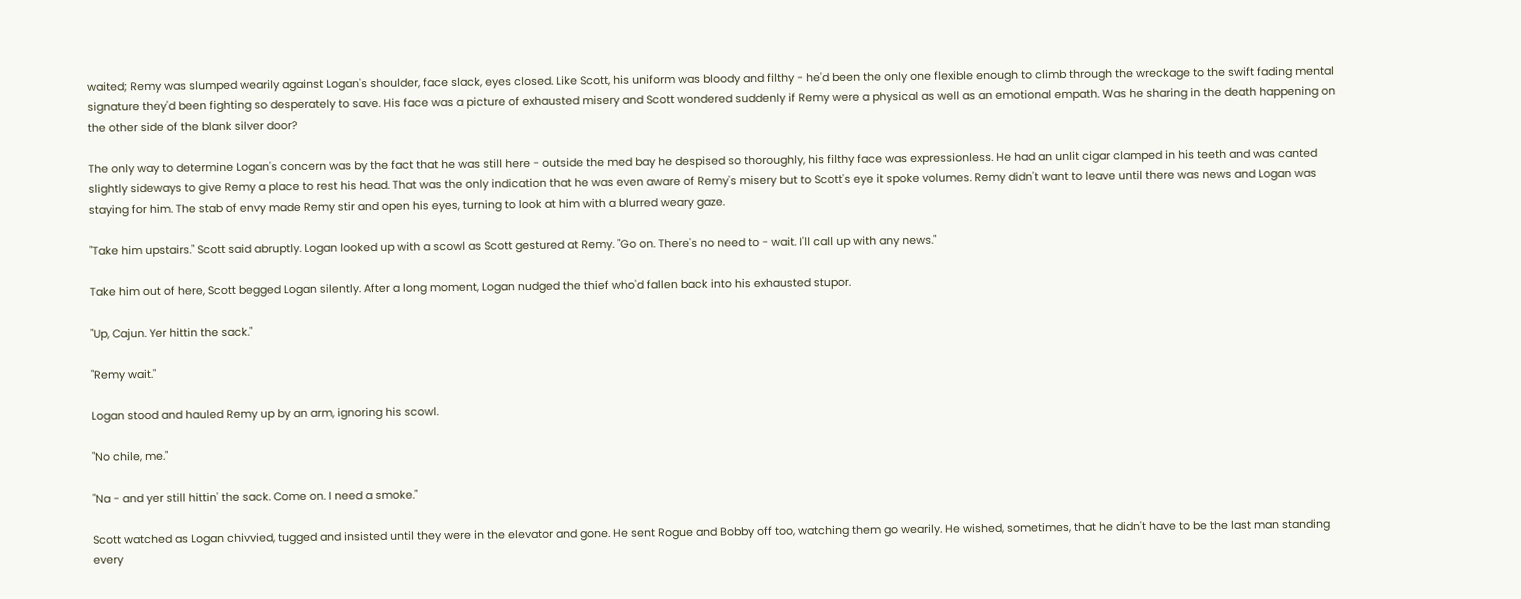waited; Remy was slumped wearily against Logan's shoulder, face slack, eyes closed. Like Scott, his uniform was bloody and filthy - he'd been the only one flexible enough to climb through the wreckage to the swift fading mental signature they'd been fighting so desperately to save. His face was a picture of exhausted misery and Scott wondered suddenly if Remy were a physical as well as an emotional empath. Was he sharing in the death happening on the other side of the blank silver door?

The only way to determine Logan's concern was by the fact that he was still here - outside the med bay he despised so thoroughly, his filthy face was expressionless. He had an unlit cigar clamped in his teeth and was canted slightly sideways to give Remy a place to rest his head. That was the only indication that he was even aware of Remy's misery but to Scott's eye it spoke volumes. Remy didn't want to leave until there was news and Logan was staying for him. The stab of envy made Remy stir and open his eyes, turning to look at him with a blurred weary gaze.

"Take him upstairs." Scott said abruptly. Logan looked up with a scowl as Scott gestured at Remy. "Go on. There's no need to - wait. I'll call up with any news."

Take him out of here, Scott begged Logan silently. After a long moment, Logan nudged the thief who'd fallen back into his exhausted stupor.

"Up, Cajun. Yer hittin the sack."

"Remy wait."

Logan stood and hauled Remy up by an arm, ignoring his scowl.

"No chile, me."

"Na - and yer still hittin' the sack. Come on. I need a smoke."

Scott watched as Logan chivvied, tugged and insisted until they were in the elevator and gone. He sent Rogue and Bobby off too, watching them go wearily. He wished, sometimes, that he didn't have to be the last man standing every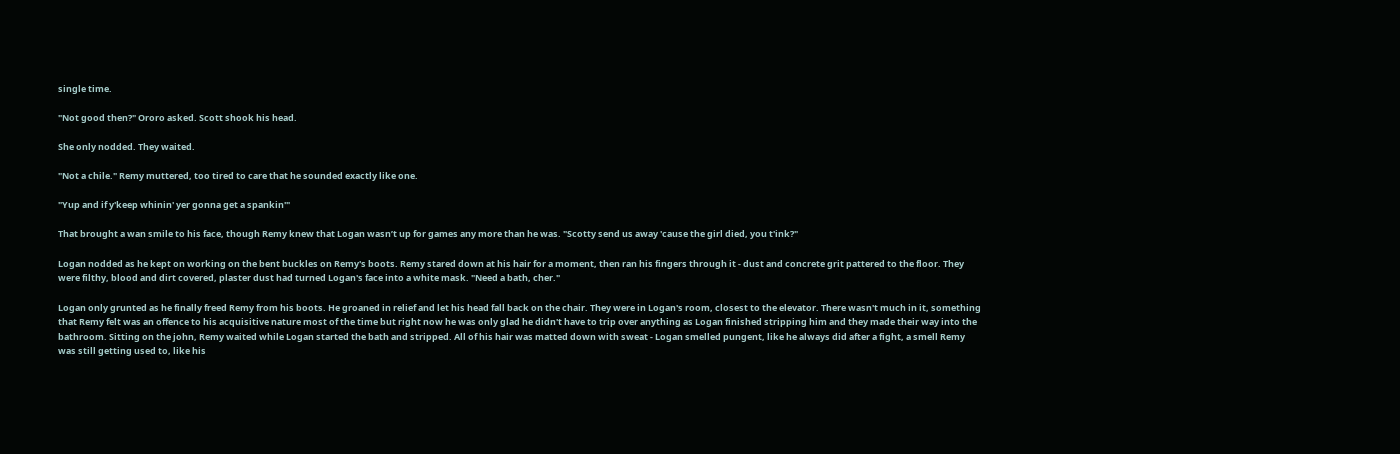single time.

"Not good then?" Ororo asked. Scott shook his head.

She only nodded. They waited.

"Not a chile." Remy muttered, too tired to care that he sounded exactly like one.

"Yup and if y'keep whinin' yer gonna get a spankin'"

That brought a wan smile to his face, though Remy knew that Logan wasn’t up for games any more than he was. "Scotty send us away 'cause the girl died, you t'ink?"

Logan nodded as he kept on working on the bent buckles on Remy's boots. Remy stared down at his hair for a moment, then ran his fingers through it - dust and concrete grit pattered to the floor. They were filthy, blood and dirt covered, plaster dust had turned Logan's face into a white mask. "Need a bath, cher."

Logan only grunted as he finally freed Remy from his boots. He groaned in relief and let his head fall back on the chair. They were in Logan's room, closest to the elevator. There wasn't much in it, something that Remy felt was an offence to his acquisitive nature most of the time but right now he was only glad he didn't have to trip over anything as Logan finished stripping him and they made their way into the bathroom. Sitting on the john, Remy waited while Logan started the bath and stripped. All of his hair was matted down with sweat - Logan smelled pungent, like he always did after a fight, a smell Remy was still getting used to, like his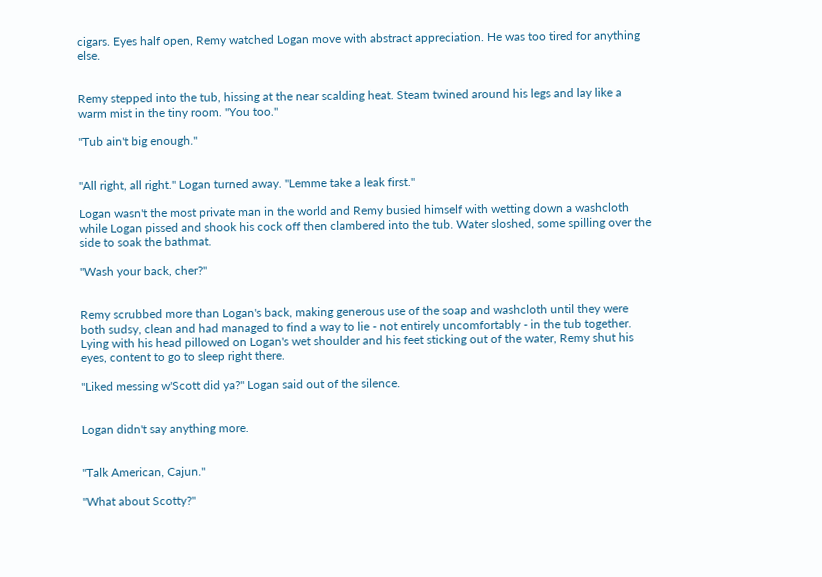cigars. Eyes half open, Remy watched Logan move with abstract appreciation. He was too tired for anything else.


Remy stepped into the tub, hissing at the near scalding heat. Steam twined around his legs and lay like a warm mist in the tiny room. "You too."

"Tub ain't big enough."


"All right, all right." Logan turned away. "Lemme take a leak first."

Logan wasn't the most private man in the world and Remy busied himself with wetting down a washcloth while Logan pissed and shook his cock off then clambered into the tub. Water sloshed, some spilling over the side to soak the bathmat.

"Wash your back, cher?"


Remy scrubbed more than Logan's back, making generous use of the soap and washcloth until they were both sudsy, clean and had managed to find a way to lie - not entirely uncomfortably - in the tub together. Lying with his head pillowed on Logan's wet shoulder and his feet sticking out of the water, Remy shut his eyes, content to go to sleep right there.

"Liked messing w'Scott did ya?" Logan said out of the silence.


Logan didn't say anything more.


"Talk American, Cajun."

"What about Scotty?"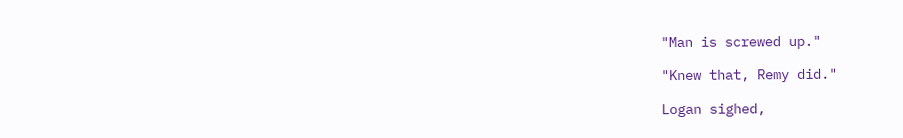"Man is screwed up."

"Knew that, Remy did."

Logan sighed,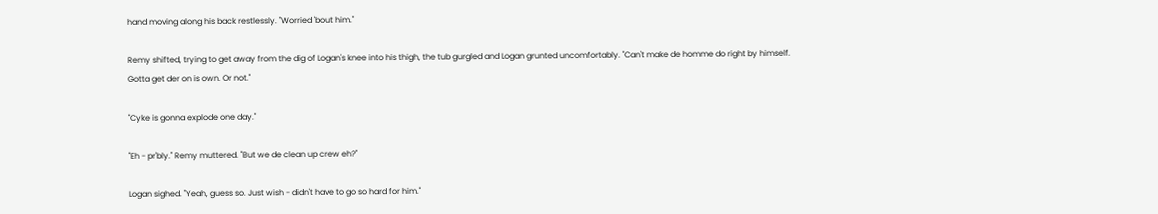hand moving along his back restlessly. "Worried 'bout him."

Remy shifted, trying to get away from the dig of Logan's knee into his thigh, the tub gurgled and Logan grunted uncomfortably. "Can't make de homme do right by himself. Gotta get der on is own. Or not."

"Cyke is gonna explode one day."

"Eh - pr'bly." Remy muttered. "But we de clean up crew eh?"

Logan sighed. "Yeah, guess so. Just wish - didn't have to go so hard for him."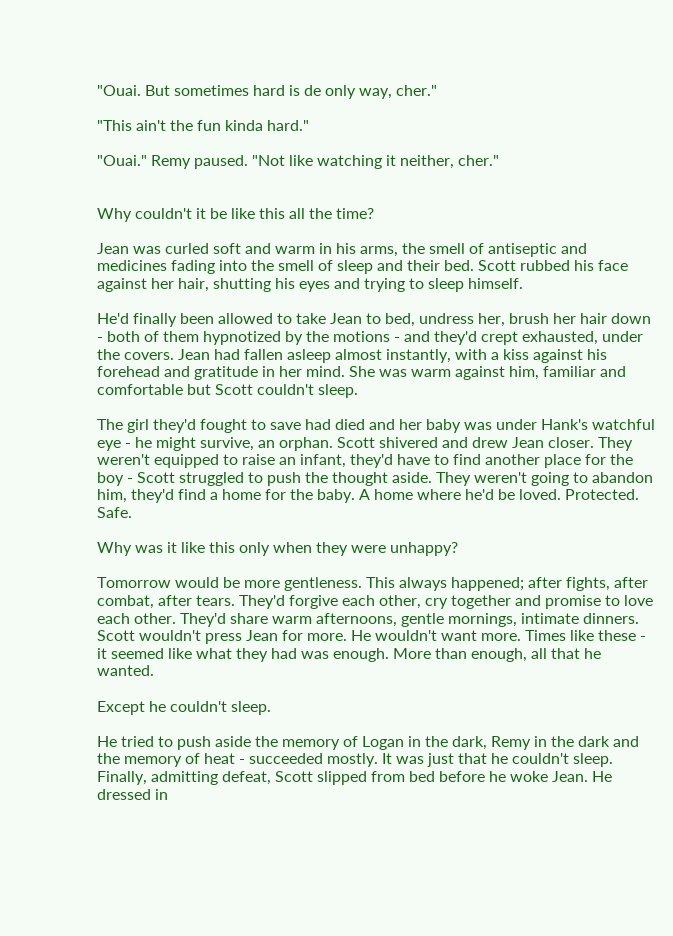"Ouai. But sometimes hard is de only way, cher."

"This ain't the fun kinda hard."

"Ouai." Remy paused. "Not like watching it neither, cher."


Why couldn't it be like this all the time?

Jean was curled soft and warm in his arms, the smell of antiseptic and medicines fading into the smell of sleep and their bed. Scott rubbed his face against her hair, shutting his eyes and trying to sleep himself.

He'd finally been allowed to take Jean to bed, undress her, brush her hair down - both of them hypnotized by the motions - and they'd crept exhausted, under the covers. Jean had fallen asleep almost instantly, with a kiss against his forehead and gratitude in her mind. She was warm against him, familiar and comfortable but Scott couldn't sleep.

The girl they'd fought to save had died and her baby was under Hank's watchful eye - he might survive, an orphan. Scott shivered and drew Jean closer. They weren't equipped to raise an infant, they'd have to find another place for the boy - Scott struggled to push the thought aside. They weren't going to abandon him, they'd find a home for the baby. A home where he'd be loved. Protected. Safe.

Why was it like this only when they were unhappy?

Tomorrow would be more gentleness. This always happened; after fights, after combat, after tears. They'd forgive each other, cry together and promise to love each other. They'd share warm afternoons, gentle mornings, intimate dinners. Scott wouldn't press Jean for more. He wouldn't want more. Times like these - it seemed like what they had was enough. More than enough, all that he wanted.

Except he couldn't sleep.

He tried to push aside the memory of Logan in the dark, Remy in the dark and the memory of heat - succeeded mostly. It was just that he couldn't sleep. Finally, admitting defeat, Scott slipped from bed before he woke Jean. He dressed in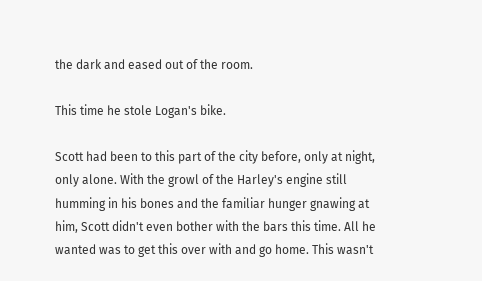the dark and eased out of the room.

This time he stole Logan's bike.

Scott had been to this part of the city before, only at night, only alone. With the growl of the Harley's engine still humming in his bones and the familiar hunger gnawing at him, Scott didn't even bother with the bars this time. All he wanted was to get this over with and go home. This wasn't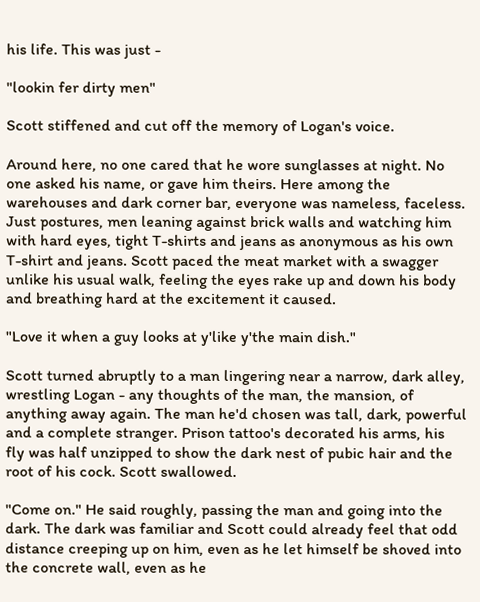his life. This was just -

"lookin fer dirty men"

Scott stiffened and cut off the memory of Logan's voice.

Around here, no one cared that he wore sunglasses at night. No one asked his name, or gave him theirs. Here among the warehouses and dark corner bar, everyone was nameless, faceless. Just postures, men leaning against brick walls and watching him with hard eyes, tight T-shirts and jeans as anonymous as his own T-shirt and jeans. Scott paced the meat market with a swagger unlike his usual walk, feeling the eyes rake up and down his body and breathing hard at the excitement it caused.

"Love it when a guy looks at y'like y'the main dish."

Scott turned abruptly to a man lingering near a narrow, dark alley, wrestling Logan - any thoughts of the man, the mansion, of anything away again. The man he'd chosen was tall, dark, powerful and a complete stranger. Prison tattoo's decorated his arms, his fly was half unzipped to show the dark nest of pubic hair and the root of his cock. Scott swallowed.

"Come on." He said roughly, passing the man and going into the dark. The dark was familiar and Scott could already feel that odd distance creeping up on him, even as he let himself be shoved into the concrete wall, even as he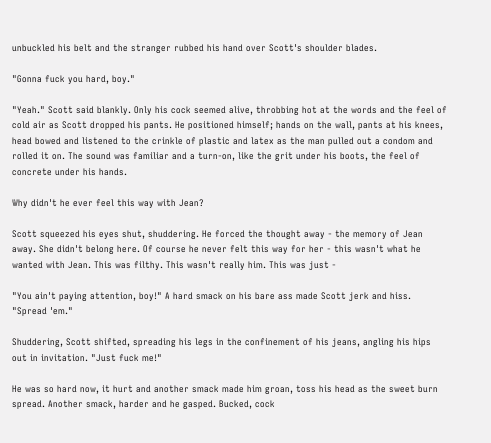unbuckled his belt and the stranger rubbed his hand over Scott's shoulder blades.

"Gonna fuck you hard, boy."

"Yeah." Scott said blankly. Only his cock seemed alive, throbbing hot at the words and the feel of cold air as Scott dropped his pants. He positioned himself; hands on the wall, pants at his knees, head bowed and listened to the crinkle of plastic and latex as the man pulled out a condom and rolled it on. The sound was familiar and a turn-on, like the grit under his boots, the feel of concrete under his hands.

Why didn't he ever feel this way with Jean?

Scott squeezed his eyes shut, shuddering. He forced the thought away - the memory of Jean away. She didn't belong here. Of course he never felt this way for her - this wasn't what he wanted with Jean. This was filthy. This wasn't really him. This was just -

"You ain't paying attention, boy!" A hard smack on his bare ass made Scott jerk and hiss. "Spread 'em."

Shuddering, Scott shifted, spreading his legs in the confinement of his jeans, angling his hips out in invitation. "Just fuck me!"

He was so hard now, it hurt and another smack made him groan, toss his head as the sweet burn spread. Another smack, harder and he gasped. Bucked, cock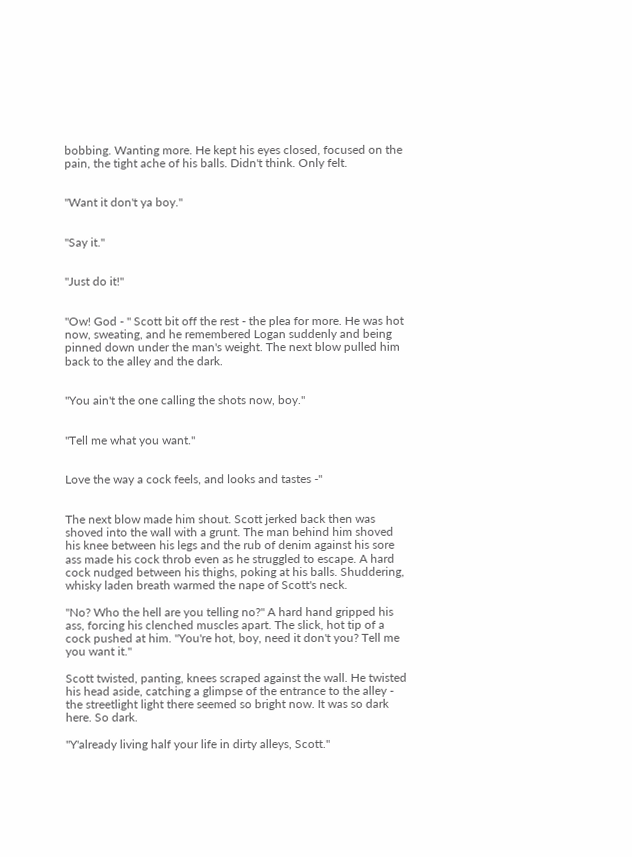bobbing. Wanting more. He kept his eyes closed, focused on the pain, the tight ache of his balls. Didn't think. Only felt.


"Want it don't ya boy."


"Say it."


"Just do it!"


"Ow! God - " Scott bit off the rest - the plea for more. He was hot now, sweating, and he remembered Logan suddenly and being pinned down under the man's weight. The next blow pulled him back to the alley and the dark.


"You ain't the one calling the shots now, boy."


"Tell me what you want."


Love the way a cock feels, and looks and tastes -"


The next blow made him shout. Scott jerked back then was shoved into the wall with a grunt. The man behind him shoved his knee between his legs and the rub of denim against his sore ass made his cock throb even as he struggled to escape. A hard cock nudged between his thighs, poking at his balls. Shuddering, whisky laden breath warmed the nape of Scott's neck.

"No? Who the hell are you telling no?" A hard hand gripped his ass, forcing his clenched muscles apart. The slick, hot tip of a cock pushed at him. "You're hot, boy, need it don't you? Tell me you want it."

Scott twisted, panting, knees scraped against the wall. He twisted his head aside, catching a glimpse of the entrance to the alley - the streetlight light there seemed so bright now. It was so dark here. So dark.

"Y'already living half your life in dirty alleys, Scott."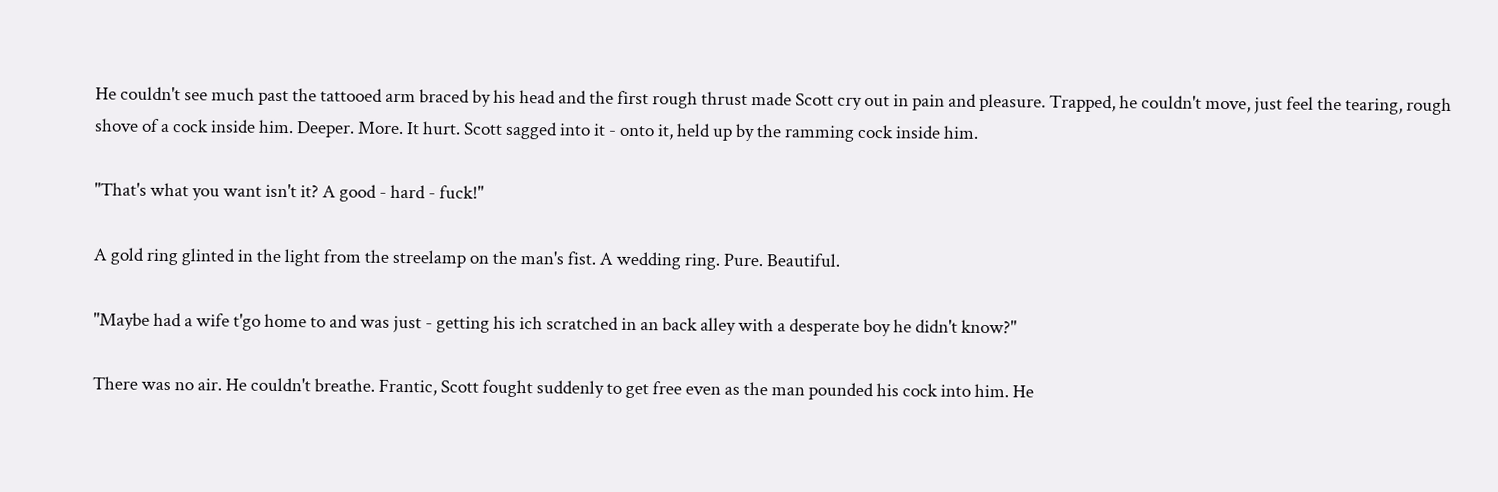He couldn't see much past the tattooed arm braced by his head and the first rough thrust made Scott cry out in pain and pleasure. Trapped, he couldn't move, just feel the tearing, rough shove of a cock inside him. Deeper. More. It hurt. Scott sagged into it - onto it, held up by the ramming cock inside him.

"That's what you want isn't it? A good - hard - fuck!"

A gold ring glinted in the light from the streelamp on the man's fist. A wedding ring. Pure. Beautiful.

"Maybe had a wife t'go home to and was just - getting his ich scratched in an back alley with a desperate boy he didn't know?"

There was no air. He couldn't breathe. Frantic, Scott fought suddenly to get free even as the man pounded his cock into him. He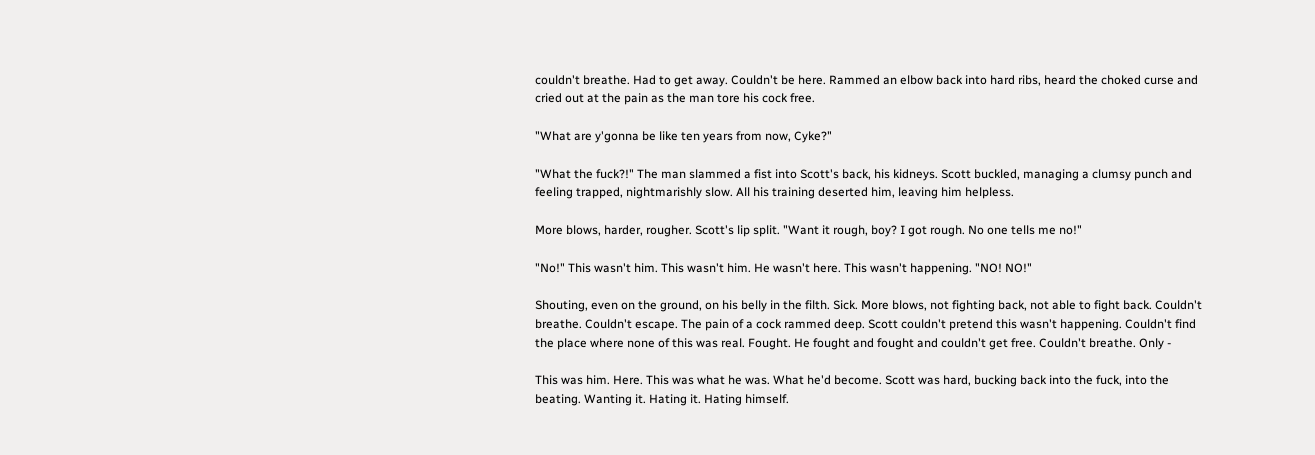couldn't breathe. Had to get away. Couldn't be here. Rammed an elbow back into hard ribs, heard the choked curse and cried out at the pain as the man tore his cock free.

"What are y'gonna be like ten years from now, Cyke?"

"What the fuck?!" The man slammed a fist into Scott's back, his kidneys. Scott buckled, managing a clumsy punch and feeling trapped, nightmarishly slow. All his training deserted him, leaving him helpless.

More blows, harder, rougher. Scott's lip split. "Want it rough, boy? I got rough. No one tells me no!"

"No!" This wasn't him. This wasn't him. He wasn't here. This wasn't happening. "NO! NO!"

Shouting, even on the ground, on his belly in the filth. Sick. More blows, not fighting back, not able to fight back. Couldn't breathe. Couldn't escape. The pain of a cock rammed deep. Scott couldn't pretend this wasn't happening. Couldn't find the place where none of this was real. Fought. He fought and fought and couldn't get free. Couldn't breathe. Only -

This was him. Here. This was what he was. What he'd become. Scott was hard, bucking back into the fuck, into the beating. Wanting it. Hating it. Hating himself.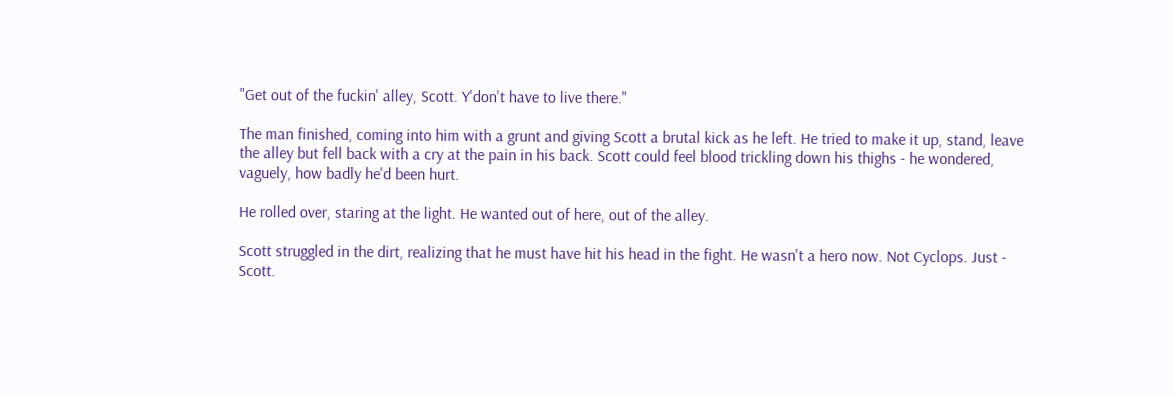"Get out of the fuckin' alley, Scott. Y'don't have to live there."

The man finished, coming into him with a grunt and giving Scott a brutal kick as he left. He tried to make it up, stand, leave the alley but fell back with a cry at the pain in his back. Scott could feel blood trickling down his thighs - he wondered, vaguely, how badly he'd been hurt.

He rolled over, staring at the light. He wanted out of here, out of the alley.

Scott struggled in the dirt, realizing that he must have hit his head in the fight. He wasn't a hero now. Not Cyclops. Just - Scott.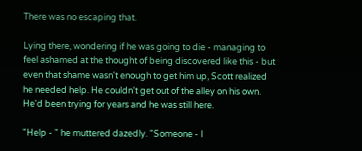There was no escaping that.

Lying there, wondering if he was going to die - managing to feel ashamed at the thought of being discovered like this - but even that shame wasn't enough to get him up, Scott realized he needed help. He couldn't get out of the alley on his own. He'd been trying for years and he was still here.

"Help - " he muttered dazedly. "Someone - I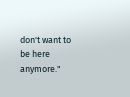don't want to be here anymore."